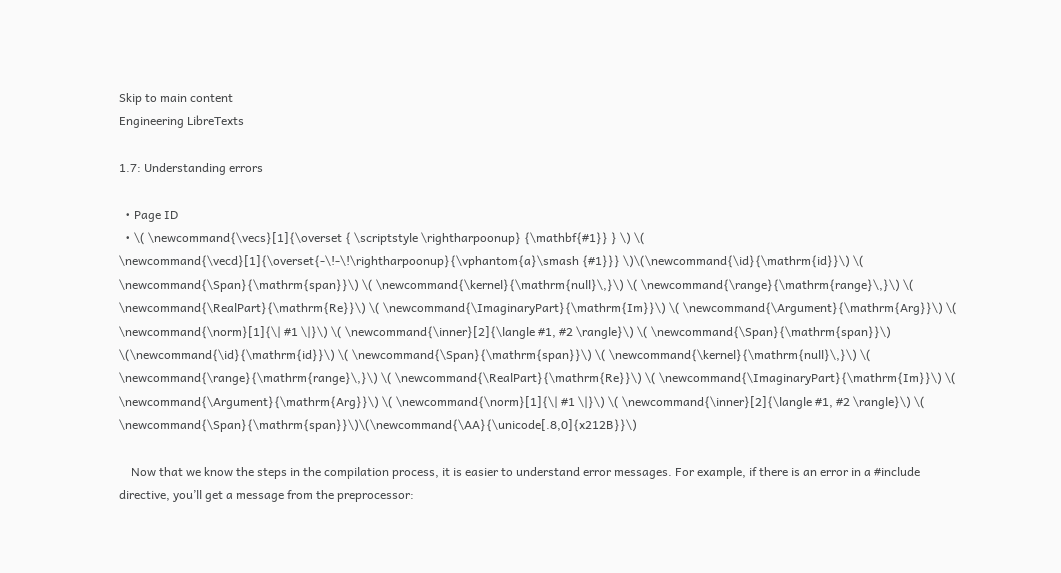Skip to main content
Engineering LibreTexts

1.7: Understanding errors

  • Page ID
  • \( \newcommand{\vecs}[1]{\overset { \scriptstyle \rightharpoonup} {\mathbf{#1}} } \) \( \newcommand{\vecd}[1]{\overset{-\!-\!\rightharpoonup}{\vphantom{a}\smash {#1}}} \)\(\newcommand{\id}{\mathrm{id}}\) \( \newcommand{\Span}{\mathrm{span}}\) \( \newcommand{\kernel}{\mathrm{null}\,}\) \( \newcommand{\range}{\mathrm{range}\,}\) \( \newcommand{\RealPart}{\mathrm{Re}}\) \( \newcommand{\ImaginaryPart}{\mathrm{Im}}\) \( \newcommand{\Argument}{\mathrm{Arg}}\) \( \newcommand{\norm}[1]{\| #1 \|}\) \( \newcommand{\inner}[2]{\langle #1, #2 \rangle}\) \( \newcommand{\Span}{\mathrm{span}}\) \(\newcommand{\id}{\mathrm{id}}\) \( \newcommand{\Span}{\mathrm{span}}\) \( \newcommand{\kernel}{\mathrm{null}\,}\) \( \newcommand{\range}{\mathrm{range}\,}\) \( \newcommand{\RealPart}{\mathrm{Re}}\) \( \newcommand{\ImaginaryPart}{\mathrm{Im}}\) \( \newcommand{\Argument}{\mathrm{Arg}}\) \( \newcommand{\norm}[1]{\| #1 \|}\) \( \newcommand{\inner}[2]{\langle #1, #2 \rangle}\) \( \newcommand{\Span}{\mathrm{span}}\)\(\newcommand{\AA}{\unicode[.8,0]{x212B}}\)

    Now that we know the steps in the compilation process, it is easier to understand error messages. For example, if there is an error in a #include directive, you’ll get a message from the preprocessor: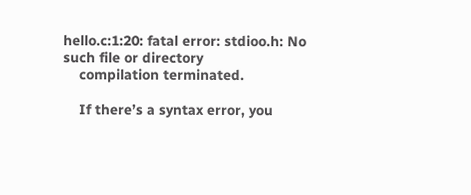hello.c:1:20: fatal error: stdioo.h: No such file or directory
    compilation terminated.

    If there’s a syntax error, you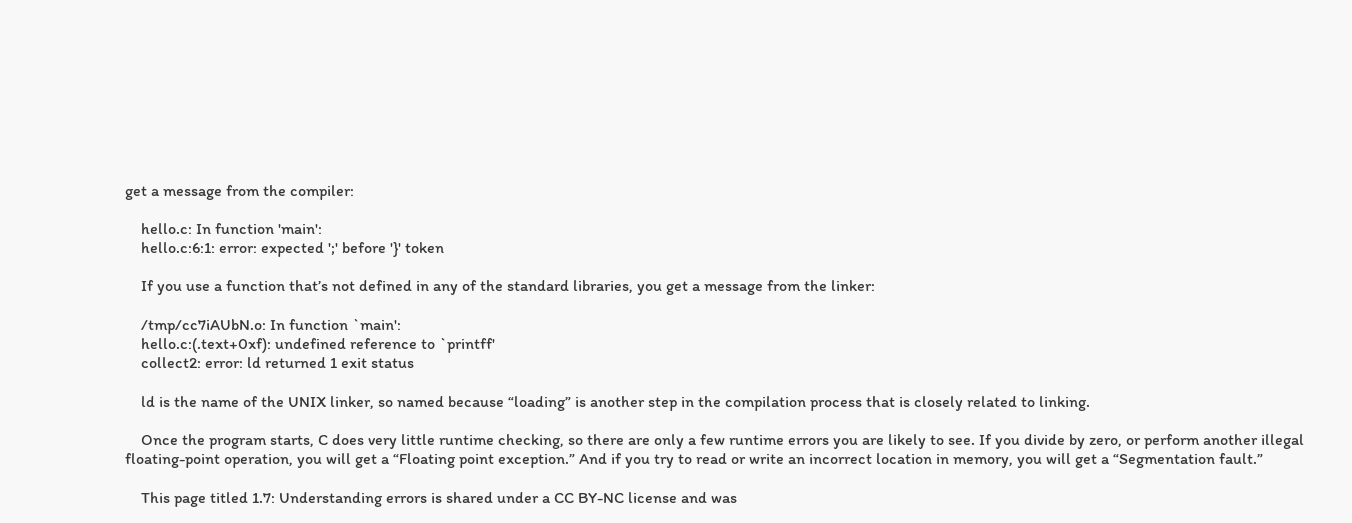get a message from the compiler:

    hello.c: In function 'main':
    hello.c:6:1: error: expected ';' before '}' token

    If you use a function that’s not defined in any of the standard libraries, you get a message from the linker:

    /tmp/cc7iAUbN.o: In function `main':
    hello.c:(.text+0xf): undefined reference to `printff'
    collect2: error: ld returned 1 exit status

    ld is the name of the UNIX linker, so named because “loading” is another step in the compilation process that is closely related to linking.

    Once the program starts, C does very little runtime checking, so there are only a few runtime errors you are likely to see. If you divide by zero, or perform another illegal floating-point operation, you will get a “Floating point exception.” And if you try to read or write an incorrect location in memory, you will get a “Segmentation fault.”

    This page titled 1.7: Understanding errors is shared under a CC BY-NC license and was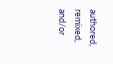authored, remixed, and/or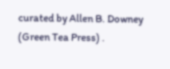curated by Allen B. Downey (Green Tea Press) .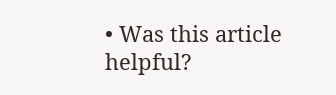• Was this article helpful?